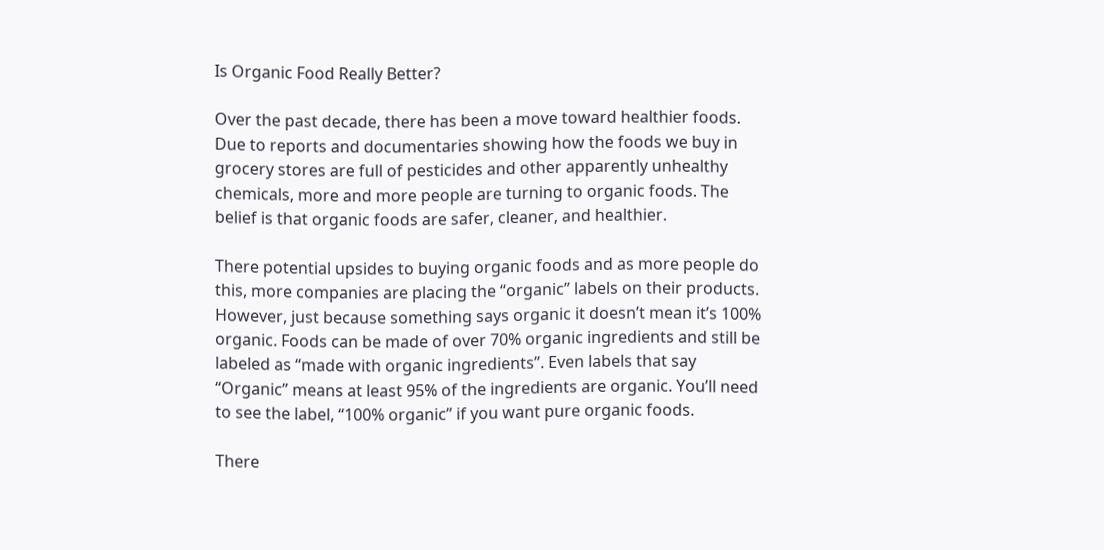Is Organic Food Really Better?

Over the past decade, there has been a move toward healthier foods. Due to reports and documentaries showing how the foods we buy in grocery stores are full of pesticides and other apparently unhealthy chemicals, more and more people are turning to organic foods. The belief is that organic foods are safer, cleaner, and healthier.

There potential upsides to buying organic foods and as more people do this, more companies are placing the “organic” labels on their products. However, just because something says organic it doesn’t mean it’s 100% organic. Foods can be made of over 70% organic ingredients and still be labeled as “made with organic ingredients”. Even labels that say “Organic” means at least 95% of the ingredients are organic. You’ll need to see the label, “100% organic” if you want pure organic foods.

There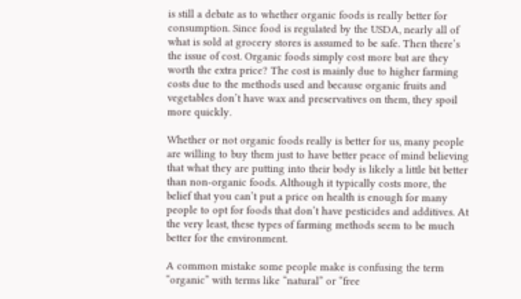is still a debate as to whether organic foods is really better for consumption. Since food is regulated by the USDA, nearly all of what is sold at grocery stores is assumed to be safe. Then there’s the issue of cost. Organic foods simply cost more but are they worth the extra price? The cost is mainly due to higher farming costs due to the methods used and because organic fruits and vegetables don’t have wax and preservatives on them, they spoil more quickly.

Whether or not organic foods really is better for us, many people are willing to buy them just to have better peace of mind believing that what they are putting into their body is likely a little bit better than non-organic foods. Although it typically costs more, the belief that you can’t put a price on health is enough for many people to opt for foods that don’t have pesticides and additives. At the very least, these types of farming methods seem to be much better for the environment.

A common mistake some people make is confusing the term “organic” with terms like “natural” or “free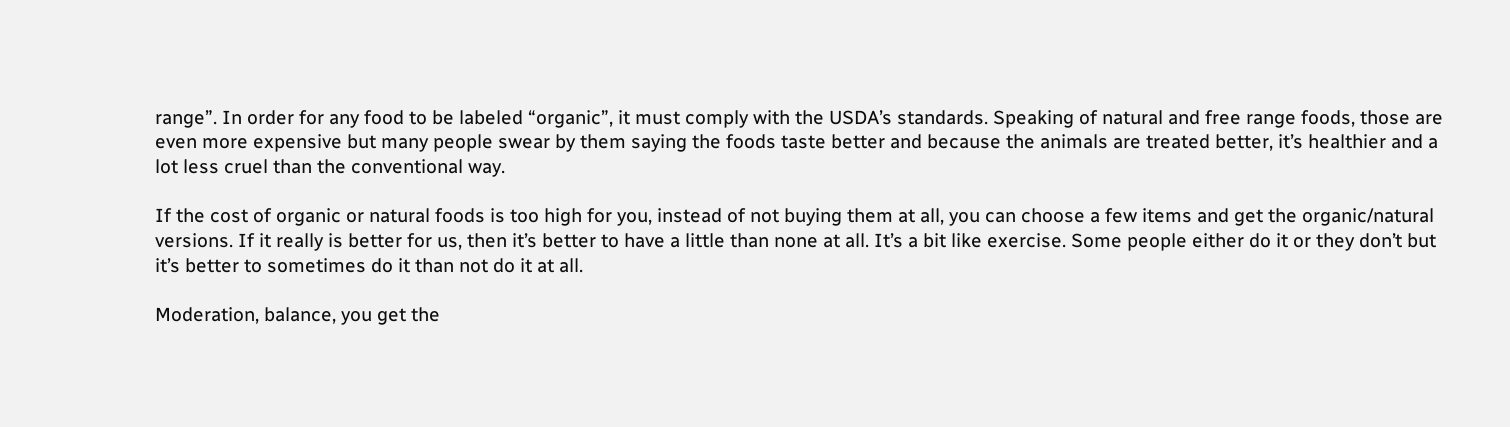range”. In order for any food to be labeled “organic”, it must comply with the USDA’s standards. Speaking of natural and free range foods, those are even more expensive but many people swear by them saying the foods taste better and because the animals are treated better, it’s healthier and a lot less cruel than the conventional way.

If the cost of organic or natural foods is too high for you, instead of not buying them at all, you can choose a few items and get the organic/natural versions. If it really is better for us, then it’s better to have a little than none at all. It’s a bit like exercise. Some people either do it or they don’t but it’s better to sometimes do it than not do it at all.

Moderation, balance, you get the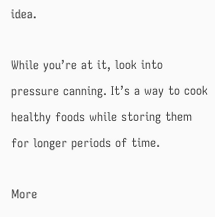idea.

While you’re at it, look into pressure canning. It’s a way to cook healthy foods while storing them for longer periods of time.

More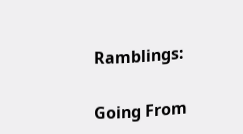Ramblings:

Going From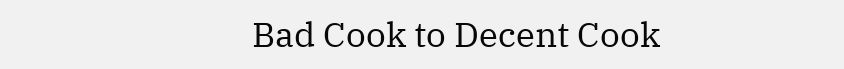Bad Cook to Decent Cook